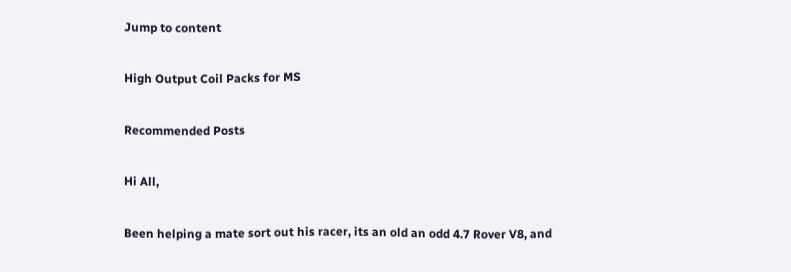Jump to content

High Output Coil Packs for MS

Recommended Posts

Hi All,

Been helping a mate sort out his racer, its an old an odd 4.7 Rover V8, and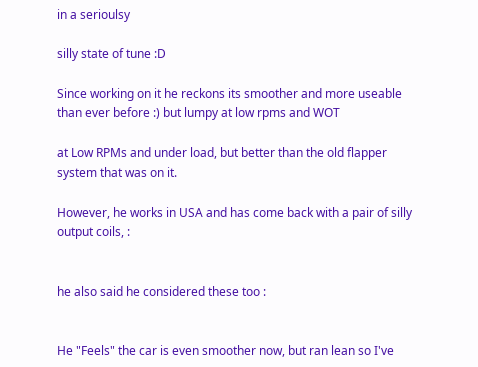in a serioulsy

silly state of tune :D

Since working on it he reckons its smoother and more useable than ever before :) but lumpy at low rpms and WOT

at Low RPMs and under load, but better than the old flapper system that was on it.

However, he works in USA and has come back with a pair of silly output coils, :


he also said he considered these too :


He "Feels" the car is even smoother now, but ran lean so I've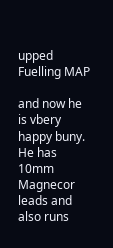upped Fuelling MAP

and now he is vbery happy buny. He has 10mm Magnecor leads and also runs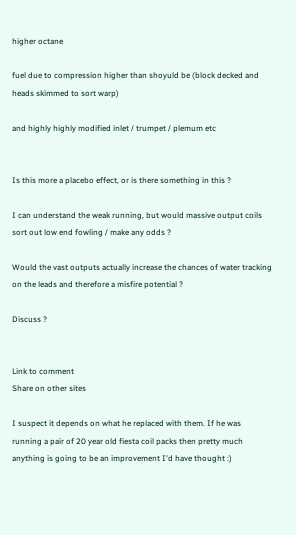higher octane

fuel due to compression higher than shoyuld be (block decked and heads skimmed to sort warp)

and highly highly modified inlet / trumpet / plemum etc


Is this more a placebo effect, or is there something in this ?

I can understand the weak running, but would massive output coils sort out low end fowling / make any odds ?

Would the vast outputs actually increase the chances of water tracking on the leads and therefore a misfire potential ?

Discuss ?


Link to comment
Share on other sites

I suspect it depends on what he replaced with them. If he was running a pair of 20 year old fiesta coil packs then pretty much anything is going to be an improvement I'd have thought :)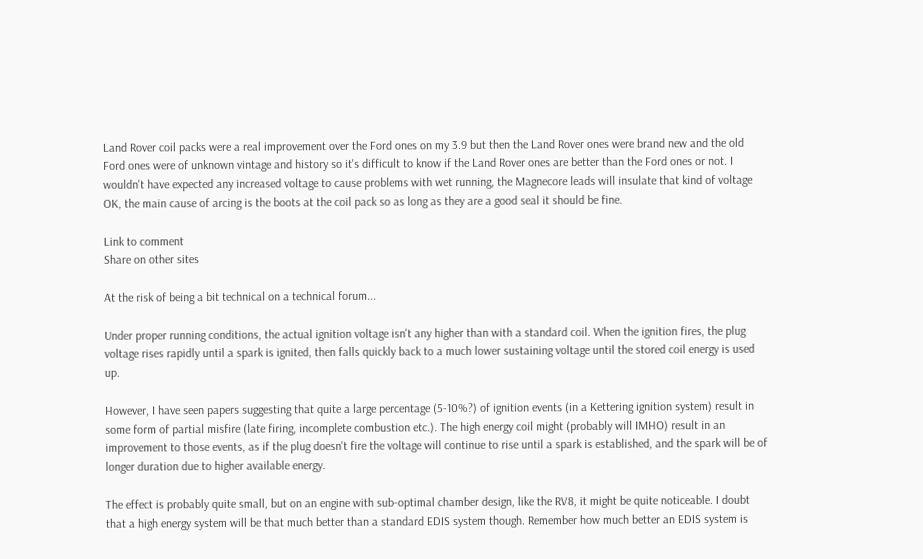Land Rover coil packs were a real improvement over the Ford ones on my 3.9 but then the Land Rover ones were brand new and the old Ford ones were of unknown vintage and history so it's difficult to know if the Land Rover ones are better than the Ford ones or not. I wouldn't have expected any increased voltage to cause problems with wet running, the Magnecore leads will insulate that kind of voltage OK, the main cause of arcing is the boots at the coil pack so as long as they are a good seal it should be fine.

Link to comment
Share on other sites

At the risk of being a bit technical on a technical forum...

Under proper running conditions, the actual ignition voltage isn't any higher than with a standard coil. When the ignition fires, the plug voltage rises rapidly until a spark is ignited, then falls quickly back to a much lower sustaining voltage until the stored coil energy is used up.

However, I have seen papers suggesting that quite a large percentage (5-10%?) of ignition events (in a Kettering ignition system) result in some form of partial misfire (late firing, incomplete combustion etc.). The high energy coil might (probably will IMHO) result in an improvement to those events, as if the plug doesn't fire the voltage will continue to rise until a spark is established, and the spark will be of longer duration due to higher available energy.

The effect is probably quite small, but on an engine with sub-optimal chamber design, like the RV8, it might be quite noticeable. I doubt that a high energy system will be that much better than a standard EDIS system though. Remember how much better an EDIS system is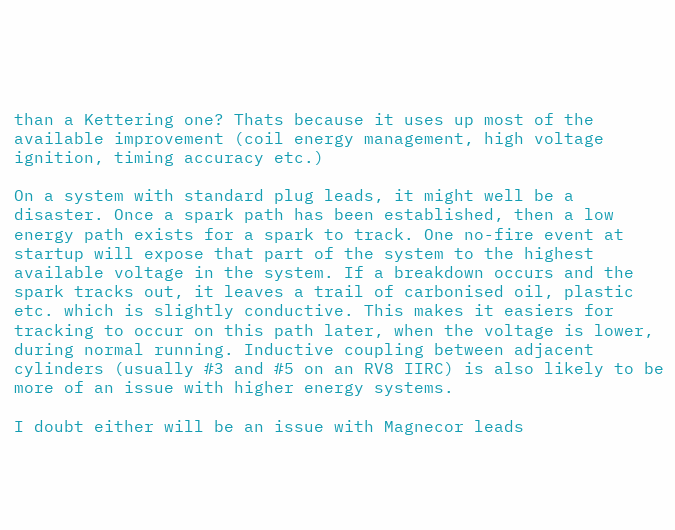than a Kettering one? Thats because it uses up most of the available improvement (coil energy management, high voltage ignition, timing accuracy etc.)

On a system with standard plug leads, it might well be a disaster. Once a spark path has been established, then a low energy path exists for a spark to track. One no-fire event at startup will expose that part of the system to the highest available voltage in the system. If a breakdown occurs and the spark tracks out, it leaves a trail of carbonised oil, plastic etc. which is slightly conductive. This makes it easiers for tracking to occur on this path later, when the voltage is lower, during normal running. Inductive coupling between adjacent cylinders (usually #3 and #5 on an RV8 IIRC) is also likely to be more of an issue with higher energy systems.

I doubt either will be an issue with Magnecor leads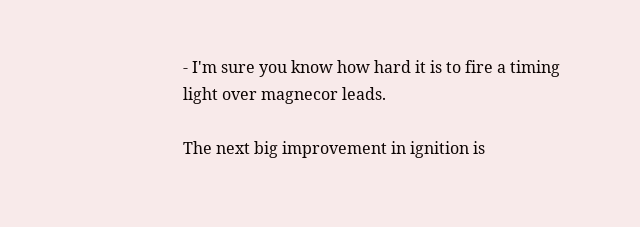- I'm sure you know how hard it is to fire a timing light over magnecor leads.

The next big improvement in ignition is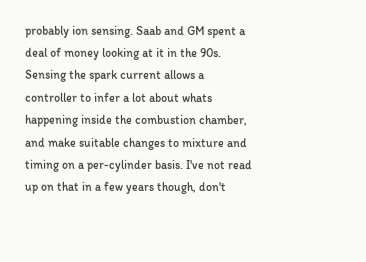probably ion sensing. Saab and GM spent a deal of money looking at it in the 90s. Sensing the spark current allows a controller to infer a lot about whats happening inside the combustion chamber, and make suitable changes to mixture and timing on a per-cylinder basis. I've not read up on that in a few years though, don't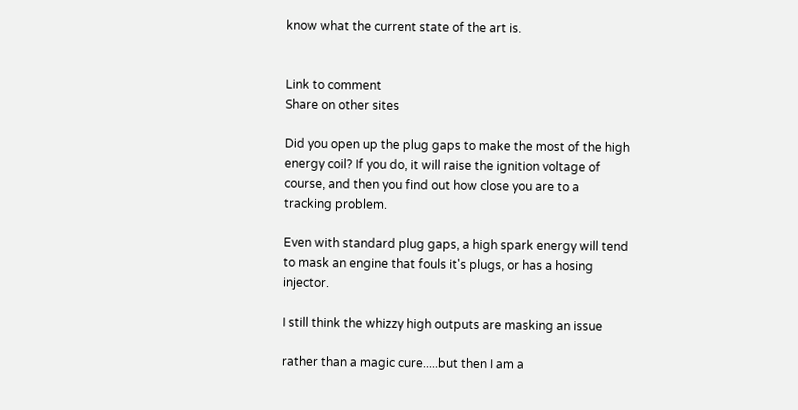know what the current state of the art is.


Link to comment
Share on other sites

Did you open up the plug gaps to make the most of the high energy coil? If you do, it will raise the ignition voltage of course, and then you find out how close you are to a tracking problem.

Even with standard plug gaps, a high spark energy will tend to mask an engine that fouls it's plugs, or has a hosing injector.

I still think the whizzy high outputs are masking an issue

rather than a magic cure.....but then I am a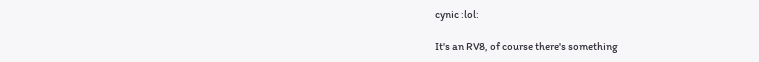cynic :lol:

It's an RV8, of course there's something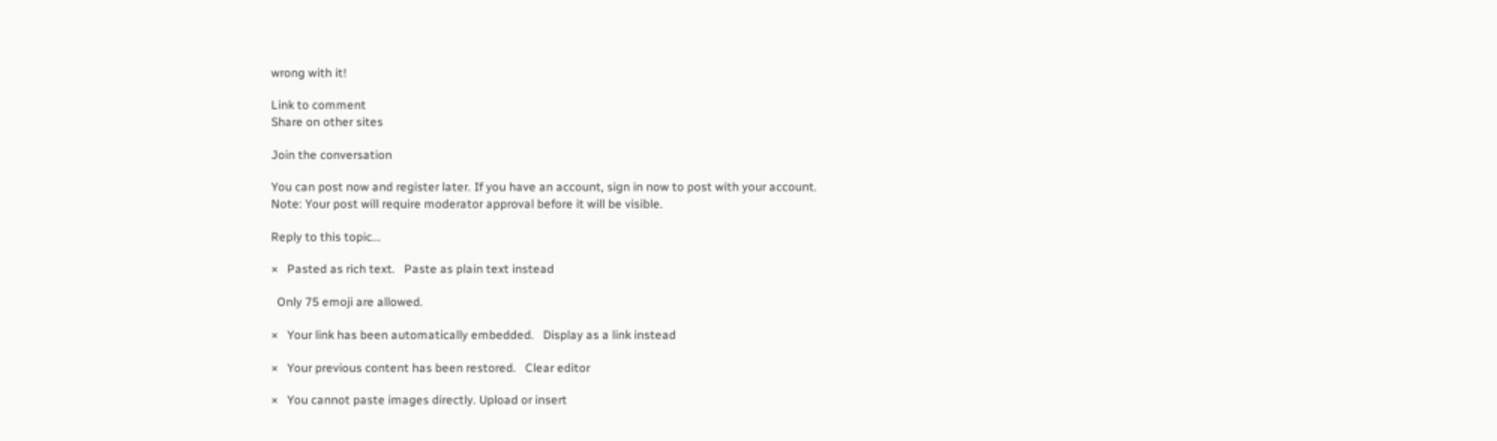wrong with it!

Link to comment
Share on other sites

Join the conversation

You can post now and register later. If you have an account, sign in now to post with your account.
Note: Your post will require moderator approval before it will be visible.

Reply to this topic...

×   Pasted as rich text.   Paste as plain text instead

  Only 75 emoji are allowed.

×   Your link has been automatically embedded.   Display as a link instead

×   Your previous content has been restored.   Clear editor

×   You cannot paste images directly. Upload or insert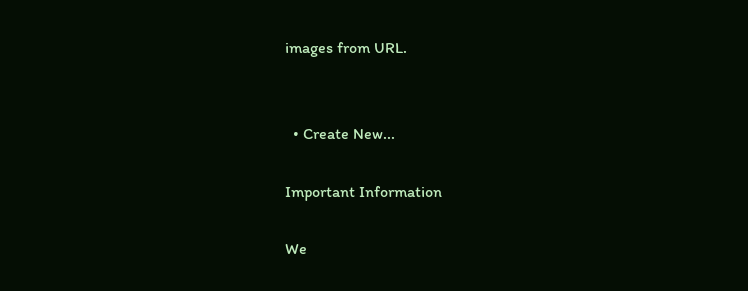images from URL.


  • Create New...

Important Information

We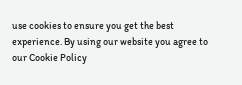use cookies to ensure you get the best experience. By using our website you agree to our Cookie Policy